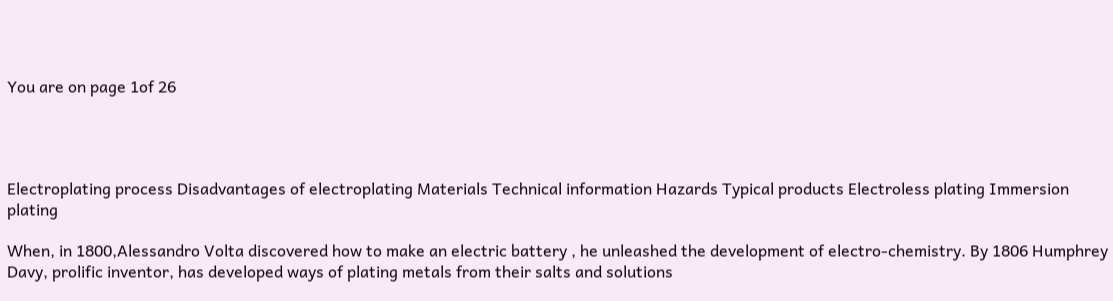You are on page 1of 26




Electroplating process Disadvantages of electroplating Materials Technical information Hazards Typical products Electroless plating Immersion plating

When, in 1800,Alessandro Volta discovered how to make an electric battery , he unleashed the development of electro-chemistry. By 1806 Humphrey Davy, prolific inventor, has developed ways of plating metals from their salts and solutions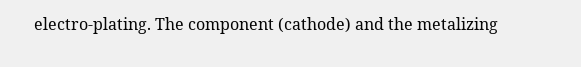electro-plating. The component (cathode) and the metalizing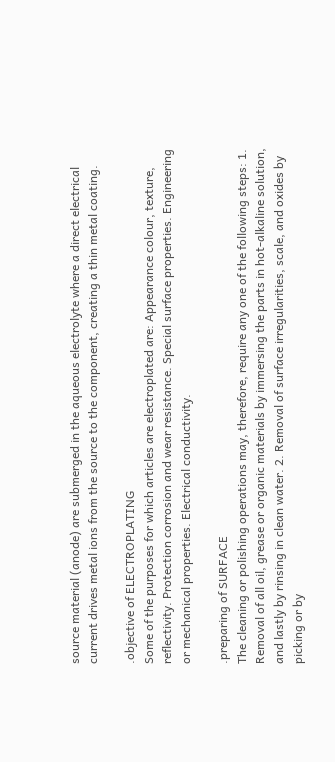source material (anode) are submerged in the aqueous electrolyte where a direct electrical current drives metal ions from the source to the component, creating a thin metal coating.

.objective of ELECTROPLATING
Some of the purposes for which articles are electroplated are: Appearance colour, texture, reflectivity. Protection corrosion and wear resistance. Special surface properties. Engineering or mechanical properties. Electrical conductivity.

.preparing of SURFACE
The cleaning or polishing operations may, therefore, require any one of the following steps: 1. Removal of all oil, grease or organic materials by immersing the parts in hot-alkaline solution, and lastly by rinsing in clean water. 2. Removal of surface irregularities, scale, and oxides by picking or by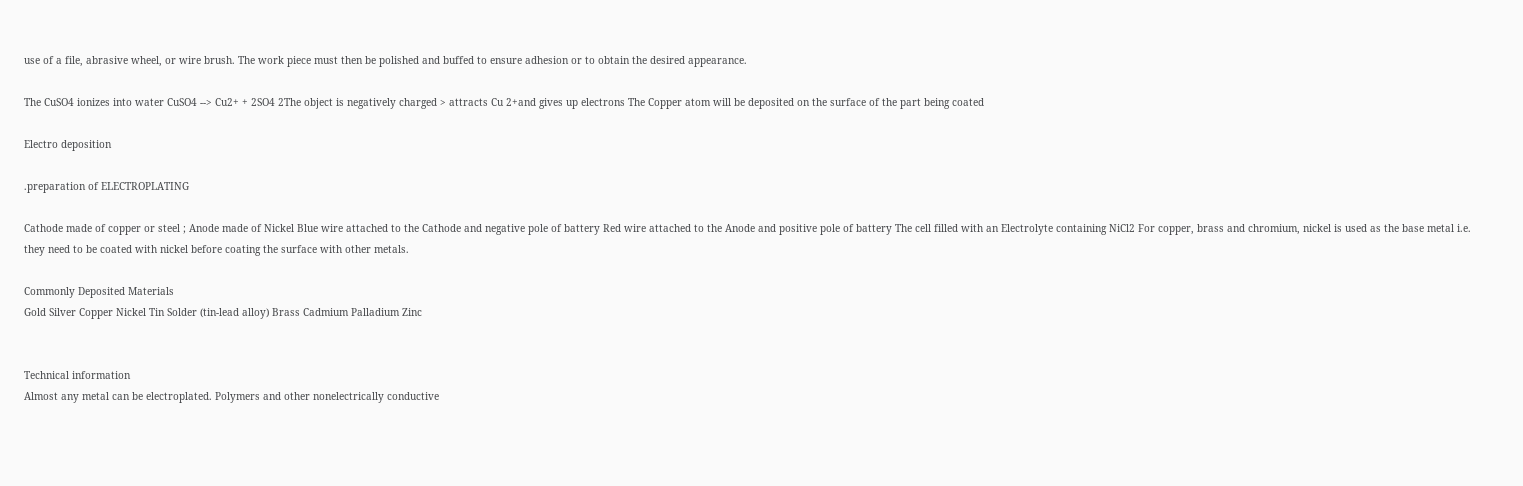use of a file, abrasive wheel, or wire brush. The work piece must then be polished and buffed to ensure adhesion or to obtain the desired appearance.

The CuSO4 ionizes into water CuSO4 --> Cu2+ + 2SO4 2The object is negatively charged > attracts Cu 2+and gives up electrons The Copper atom will be deposited on the surface of the part being coated

Electro deposition

.preparation of ELECTROPLATING

Cathode made of copper or steel ; Anode made of Nickel Blue wire attached to the Cathode and negative pole of battery Red wire attached to the Anode and positive pole of battery The cell filled with an Electrolyte containing NiCl2 For copper, brass and chromium, nickel is used as the base metal i.e. they need to be coated with nickel before coating the surface with other metals.

Commonly Deposited Materials
Gold Silver Copper Nickel Tin Solder (tin-lead alloy) Brass Cadmium Palladium Zinc


Technical information
Almost any metal can be electroplated. Polymers and other nonelectrically conductive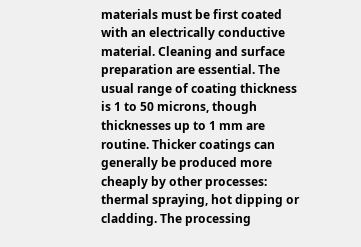materials must be first coated with an electrically conductive material. Cleaning and surface preparation are essential. The usual range of coating thickness is 1 to 50 microns, though thicknesses up to 1 mm are routine. Thicker coatings can generally be produced more cheaply by other processes: thermal spraying, hot dipping or cladding. The processing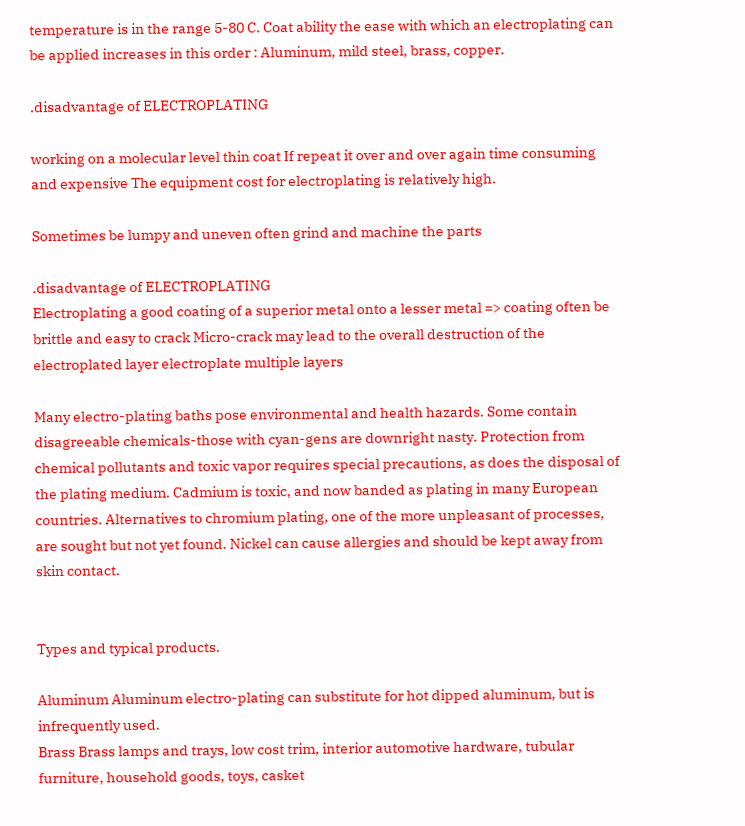temperature is in the range 5-80 C. Coat ability the ease with which an electroplating can be applied increases in this order : Aluminum, mild steel, brass, copper.

.disadvantage of ELECTROPLATING

working on a molecular level thin coat If repeat it over and over again time consuming and expensive The equipment cost for electroplating is relatively high.

Sometimes be lumpy and uneven often grind and machine the parts

.disadvantage of ELECTROPLATING
Electroplating a good coating of a superior metal onto a lesser metal => coating often be brittle and easy to crack Micro-crack may lead to the overall destruction of the electroplated layer electroplate multiple layers

Many electro-plating baths pose environmental and health hazards. Some contain disagreeable chemicals-those with cyan-gens are downright nasty. Protection from chemical pollutants and toxic vapor requires special precautions, as does the disposal of the plating medium. Cadmium is toxic, and now banded as plating in many European countries. Alternatives to chromium plating, one of the more unpleasant of processes, are sought but not yet found. Nickel can cause allergies and should be kept away from skin contact.


Types and typical products.

Aluminum Aluminum electro-plating can substitute for hot dipped aluminum, but is infrequently used.
Brass Brass lamps and trays, low cost trim, interior automotive hardware, tubular furniture, household goods, toys, casket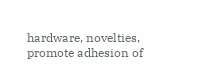hardware, novelties, promote adhesion of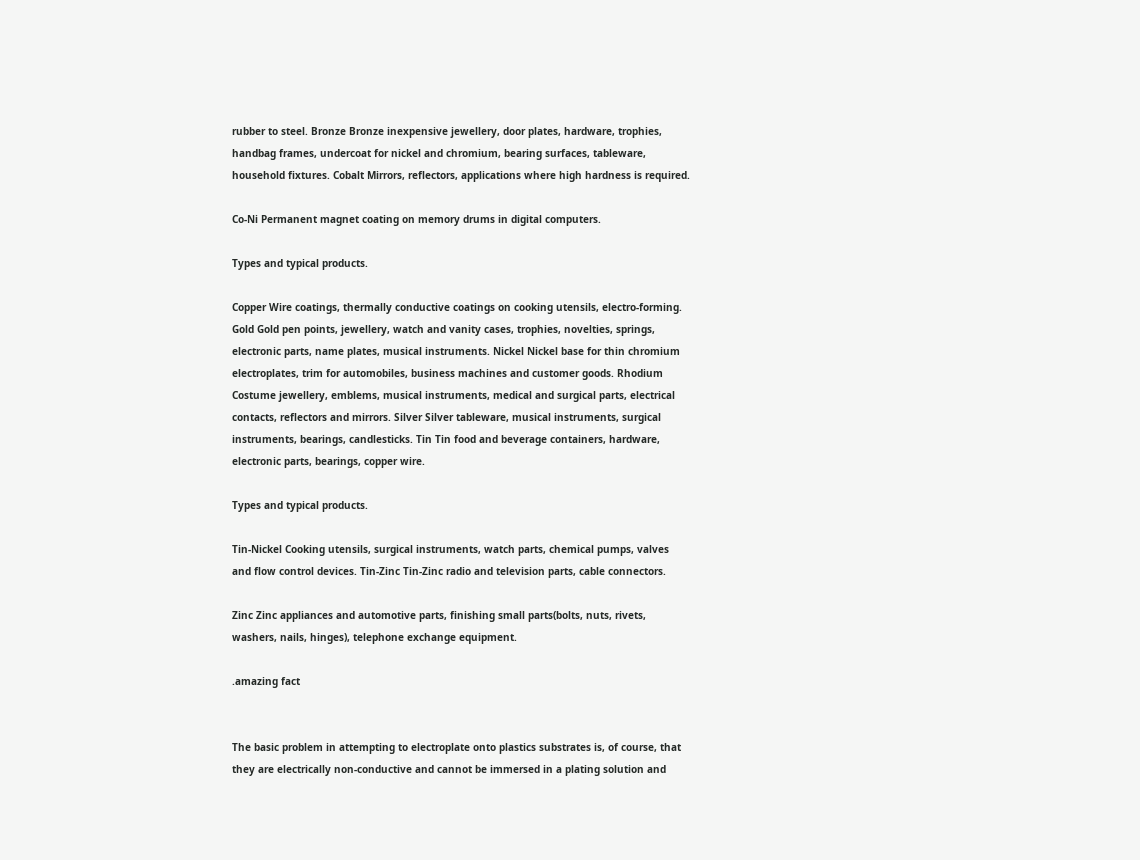rubber to steel. Bronze Bronze inexpensive jewellery, door plates, hardware, trophies, handbag frames, undercoat for nickel and chromium, bearing surfaces, tableware, household fixtures. Cobalt Mirrors, reflectors, applications where high hardness is required.

Co-Ni Permanent magnet coating on memory drums in digital computers.

Types and typical products.

Copper Wire coatings, thermally conductive coatings on cooking utensils, electro-forming. Gold Gold pen points, jewellery, watch and vanity cases, trophies, novelties, springs, electronic parts, name plates, musical instruments. Nickel Nickel base for thin chromium electroplates, trim for automobiles, business machines and customer goods. Rhodium Costume jewellery, emblems, musical instruments, medical and surgical parts, electrical contacts, reflectors and mirrors. Silver Silver tableware, musical instruments, surgical instruments, bearings, candlesticks. Tin Tin food and beverage containers, hardware, electronic parts, bearings, copper wire.

Types and typical products.

Tin-Nickel Cooking utensils, surgical instruments, watch parts, chemical pumps, valves and flow control devices. Tin-Zinc Tin-Zinc radio and television parts, cable connectors.

Zinc Zinc appliances and automotive parts, finishing small parts(bolts, nuts, rivets, washers, nails, hinges), telephone exchange equipment.

.amazing fact


The basic problem in attempting to electroplate onto plastics substrates is, of course, that they are electrically non-conductive and cannot be immersed in a plating solution and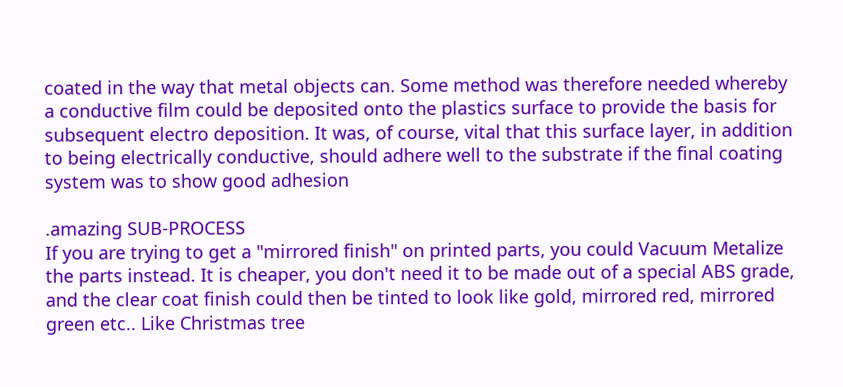coated in the way that metal objects can. Some method was therefore needed whereby a conductive film could be deposited onto the plastics surface to provide the basis for subsequent electro deposition. It was, of course, vital that this surface layer, in addition to being electrically conductive, should adhere well to the substrate if the final coating system was to show good adhesion

.amazing SUB-PROCESS
If you are trying to get a "mirrored finish" on printed parts, you could Vacuum Metalize the parts instead. It is cheaper, you don't need it to be made out of a special ABS grade, and the clear coat finish could then be tinted to look like gold, mirrored red, mirrored green etc.. Like Christmas tree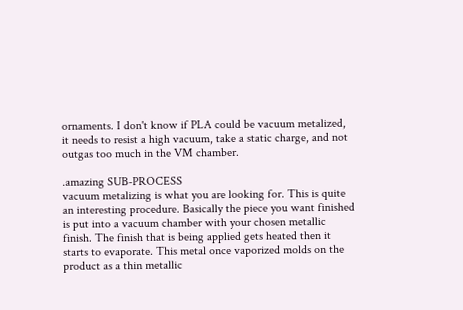ornaments. I don't know if PLA could be vacuum metalized, it needs to resist a high vacuum, take a static charge, and not outgas too much in the VM chamber.

.amazing SUB-PROCESS
vacuum metalizing is what you are looking for. This is quite an interesting procedure. Basically the piece you want finished is put into a vacuum chamber with your chosen metallic finish. The finish that is being applied gets heated then it starts to evaporate. This metal once vaporized molds on the product as a thin metallic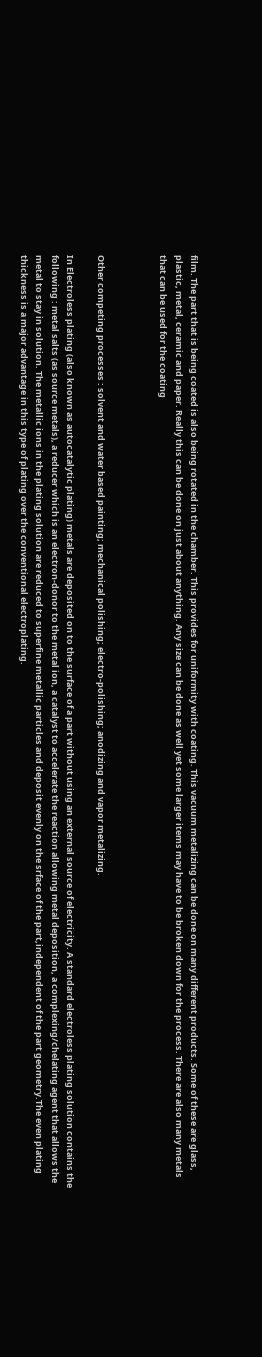film. The part that is being coated is also being rotated in the chamber. This provides for uniformity with coating. This vacuum metalizing can be done on many different products. Some of these are glass, plastic, metal, ceramic and paper. Really this can be done on just about anything. Any size can be done as well yet some larger items may have to be broken down for the process. There are also many metals that can be used for the coating



Other competing processes : solvent and water based painting; mechanical polishing; electro-polishing; anodizing and vapor metalizing.

In Electroless plating (also known as autocatalytic plating) metals are deposited on to the surface of a part without using an external source of electricity. A standard electroless plating solution contains the following : metal salts (as source metals), a reducer which is an electron-donor to the metal ion, a catalyst to accelerate the reaction allowing metal deposition, a complexing/chelating agent that allows the metal to stay in solution. The metallic ions in the plating solution are reduced to superfine metallic particles and deposit evenly on the srface of the part,independent of the part geometry.The even plating thickness is a major advantage in this type of plating over the conventional electroplating.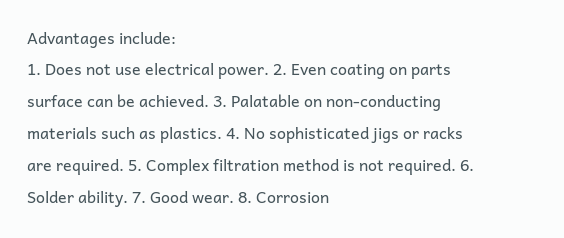Advantages include:
1. Does not use electrical power. 2. Even coating on parts surface can be achieved. 3. Palatable on non-conducting materials such as plastics. 4. No sophisticated jigs or racks are required. 5. Complex filtration method is not required. 6. Solder ability. 7. Good wear. 8. Corrosion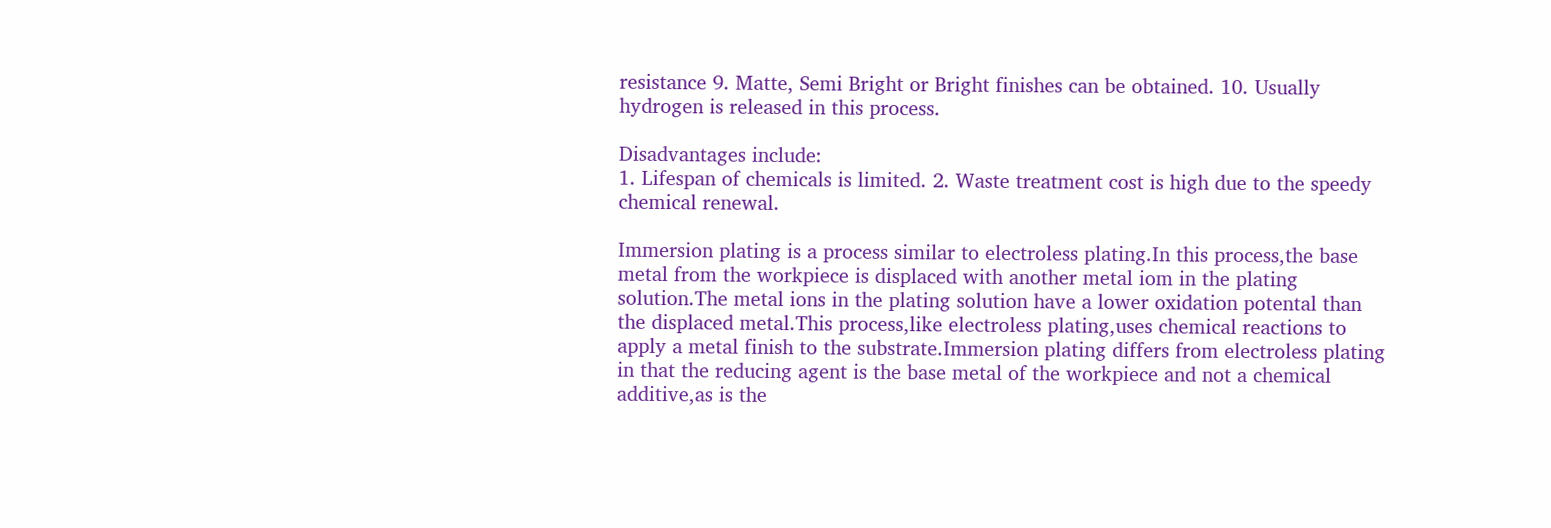resistance 9. Matte, Semi Bright or Bright finishes can be obtained. 10. Usually hydrogen is released in this process.

Disadvantages include:
1. Lifespan of chemicals is limited. 2. Waste treatment cost is high due to the speedy chemical renewal.

Immersion plating is a process similar to electroless plating.In this process,the base metal from the workpiece is displaced with another metal iom in the plating solution.The metal ions in the plating solution have a lower oxidation potental than the displaced metal.This process,like electroless plating,uses chemical reactions to apply a metal finish to the substrate.Immersion plating differs from electroless plating in that the reducing agent is the base metal of the workpiece and not a chemical additive,as is the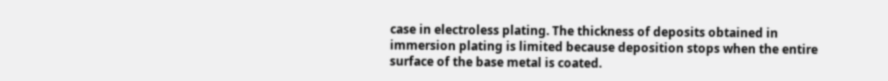case in electroless plating. The thickness of deposits obtained in immersion plating is limited because deposition stops when the entire surface of the base metal is coated.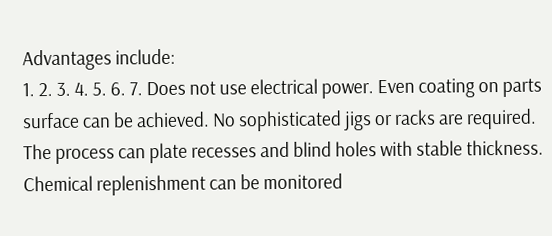Advantages include:
1. 2. 3. 4. 5. 6. 7. Does not use electrical power. Even coating on parts surface can be achieved. No sophisticated jigs or racks are required. The process can plate recesses and blind holes with stable thickness. Chemical replenishment can be monitored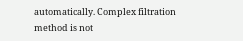automatically. Complex filtration method is not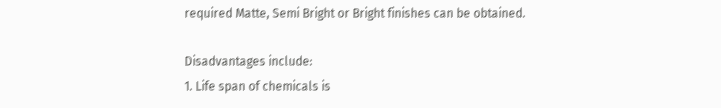required Matte, Semi Bright or Bright finishes can be obtained.

Disadvantages include:
1. Life span of chemicals is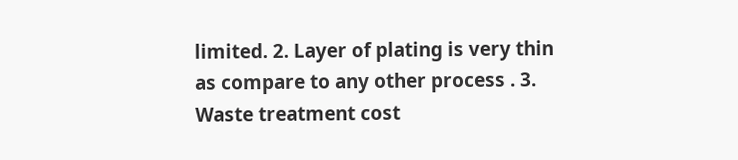limited. 2. Layer of plating is very thin as compare to any other process . 3. Waste treatment cost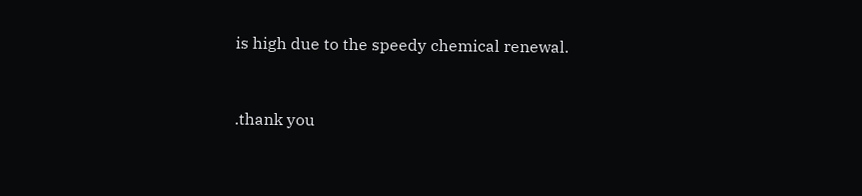is high due to the speedy chemical renewal.


.thank you